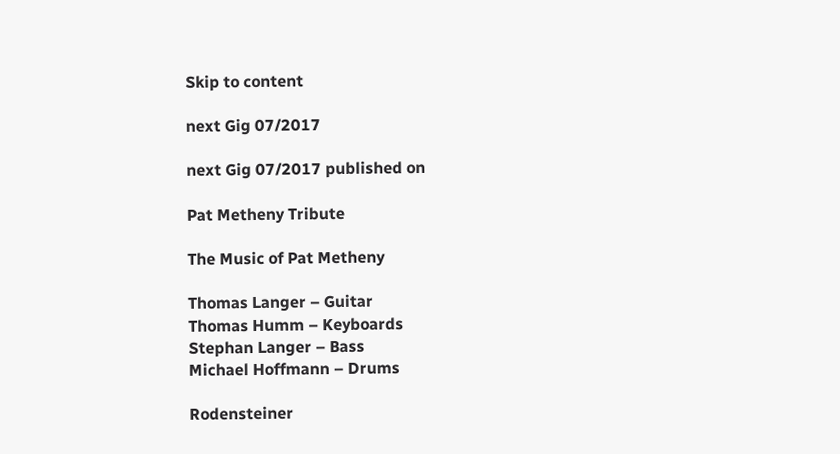Skip to content

next Gig 07/2017

next Gig 07/2017 published on

Pat Metheny Tribute

The Music of Pat Metheny

Thomas Langer – Guitar
Thomas Humm – Keyboards
Stephan Langer – Bass
Michael Hoffmann – Drums

Rodensteiner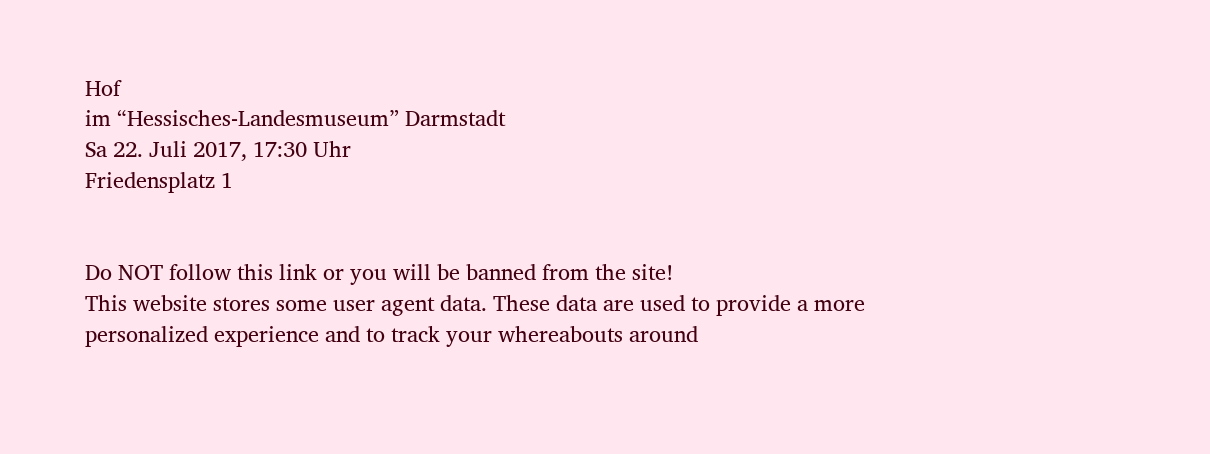Hof
im “Hessisches-Landesmuseum” Darmstadt
Sa 22. Juli 2017, 17:30 Uhr
Friedensplatz 1


Do NOT follow this link or you will be banned from the site!
This website stores some user agent data. These data are used to provide a more personalized experience and to track your whereabouts around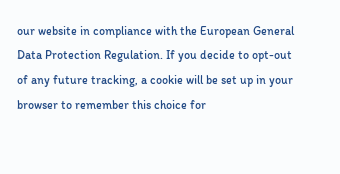our website in compliance with the European General Data Protection Regulation. If you decide to opt-out of any future tracking, a cookie will be set up in your browser to remember this choice for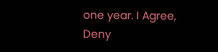one year. I Agree, Deny